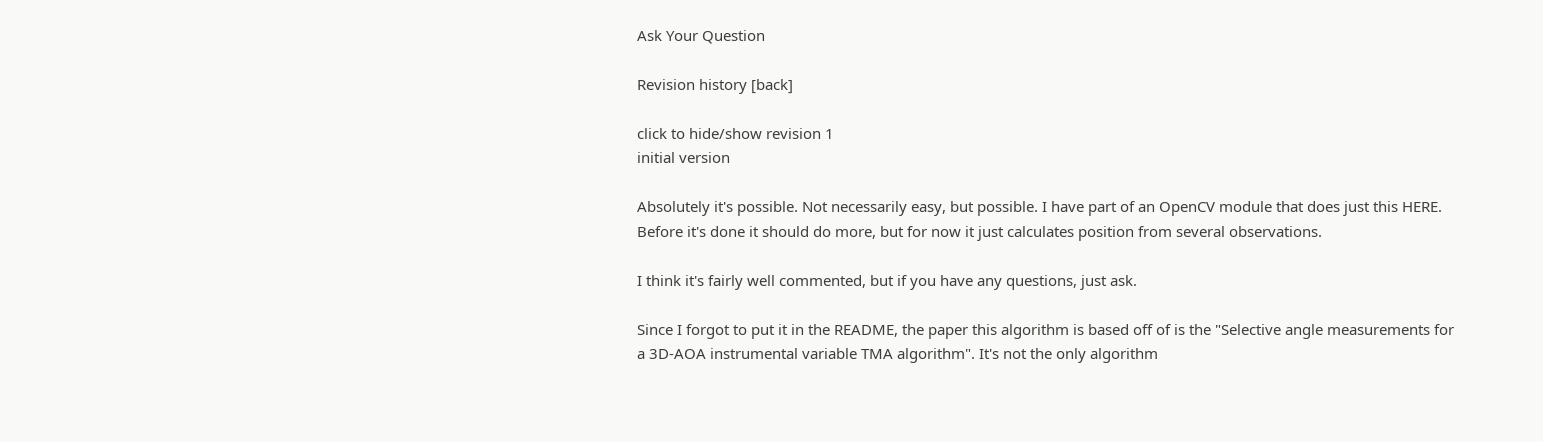Ask Your Question

Revision history [back]

click to hide/show revision 1
initial version

Absolutely it's possible. Not necessarily easy, but possible. I have part of an OpenCV module that does just this HERE. Before it's done it should do more, but for now it just calculates position from several observations.

I think it's fairly well commented, but if you have any questions, just ask.

Since I forgot to put it in the README, the paper this algorithm is based off of is the "Selective angle measurements for a 3D-AOA instrumental variable TMA algorithm". It's not the only algorithm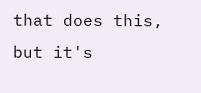that does this, but it's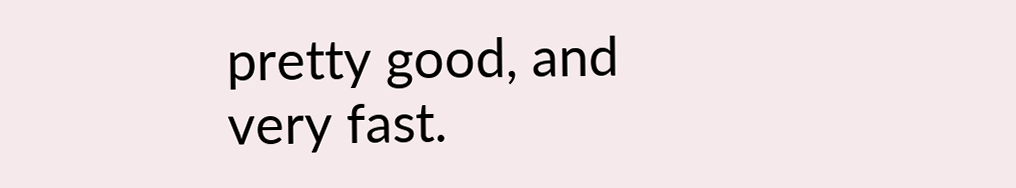pretty good, and very fast.